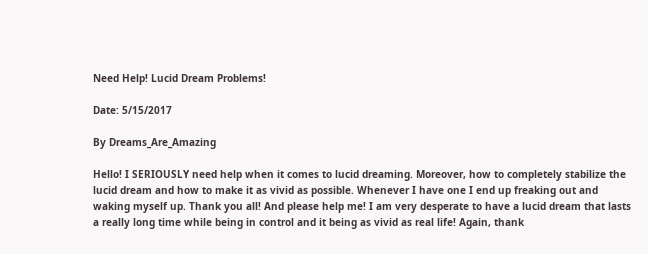Need Help! Lucid Dream Problems!

Date: 5/15/2017

By Dreams_Are_Amazing

Hello! I SERIOUSLY need help when it comes to lucid dreaming. Moreover, how to completely stabilize the lucid dream and how to make it as vivid as possible. Whenever I have one I end up freaking out and waking myself up. Thank you all! And please help me! I am very desperate to have a lucid dream that lasts a really long time while being in control and it being as vivid as real life! Again, thank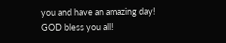you and have an amazing day! GOD bless you all!